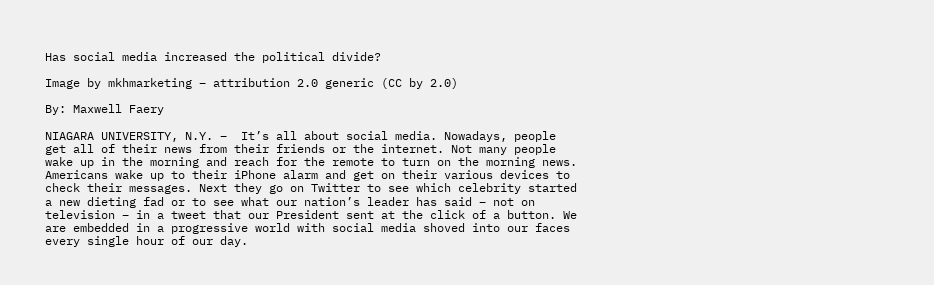Has social media increased the political divide?

Image by mkhmarketing – attribution 2.0 generic (CC by 2.0)

By: Maxwell Faery

NIAGARA UNIVERSITY, N.Y. –  It’s all about social media. Nowadays, people get all of their news from their friends or the internet. Not many people wake up in the morning and reach for the remote to turn on the morning news. Americans wake up to their iPhone alarm and get on their various devices to check their messages. Next they go on Twitter to see which celebrity started a new dieting fad or to see what our nation’s leader has said – not on television – in a tweet that our President sent at the click of a button. We are embedded in a progressive world with social media shoved into our faces every single hour of our day.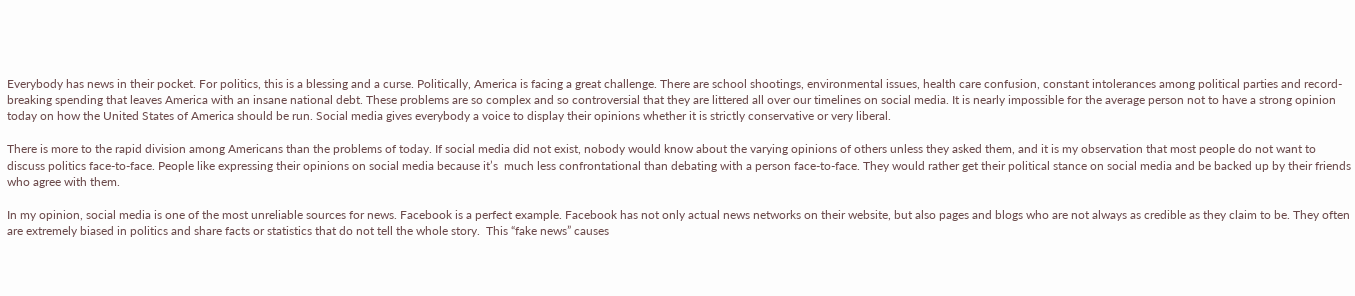Everybody has news in their pocket. For politics, this is a blessing and a curse. Politically, America is facing a great challenge. There are school shootings, environmental issues, health care confusion, constant intolerances among political parties and record-breaking spending that leaves America with an insane national debt. These problems are so complex and so controversial that they are littered all over our timelines on social media. It is nearly impossible for the average person not to have a strong opinion today on how the United States of America should be run. Social media gives everybody a voice to display their opinions whether it is strictly conservative or very liberal.

There is more to the rapid division among Americans than the problems of today. If social media did not exist, nobody would know about the varying opinions of others unless they asked them, and it is my observation that most people do not want to discuss politics face-to-face. People like expressing their opinions on social media because it’s  much less confrontational than debating with a person face-to-face. They would rather get their political stance on social media and be backed up by their friends who agree with them.

In my opinion, social media is one of the most unreliable sources for news. Facebook is a perfect example. Facebook has not only actual news networks on their website, but also pages and blogs who are not always as credible as they claim to be. They often are extremely biased in politics and share facts or statistics that do not tell the whole story.  This “fake news” causes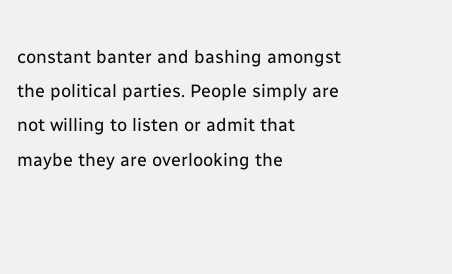constant banter and bashing amongst the political parties. People simply are not willing to listen or admit that maybe they are overlooking the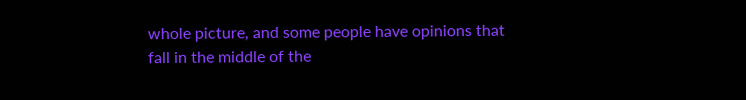whole picture, and some people have opinions that fall in the middle of the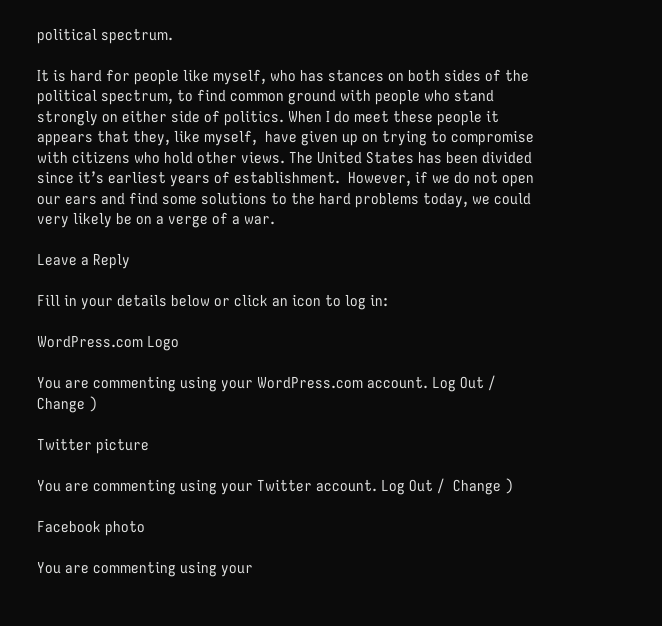political spectrum.

It is hard for people like myself, who has stances on both sides of the political spectrum, to find common ground with people who stand strongly on either side of politics. When I do meet these people it appears that they, like myself,  have given up on trying to compromise with citizens who hold other views. The United States has been divided since it’s earliest years of establishment.  However, if we do not open our ears and find some solutions to the hard problems today, we could very likely be on a verge of a war.

Leave a Reply

Fill in your details below or click an icon to log in:

WordPress.com Logo

You are commenting using your WordPress.com account. Log Out /  Change )

Twitter picture

You are commenting using your Twitter account. Log Out /  Change )

Facebook photo

You are commenting using your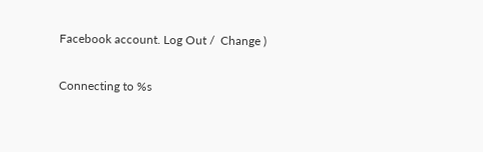Facebook account. Log Out /  Change )

Connecting to %s